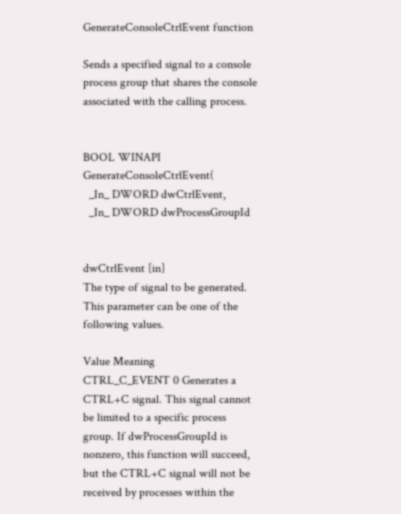GenerateConsoleCtrlEvent function

Sends a specified signal to a console process group that shares the console associated with the calling process.


BOOL WINAPI GenerateConsoleCtrlEvent(
  _In_ DWORD dwCtrlEvent,
  _In_ DWORD dwProcessGroupId


dwCtrlEvent [in]
The type of signal to be generated. This parameter can be one of the following values.

Value Meaning
CTRL_C_EVENT 0 Generates a CTRL+C signal. This signal cannot be limited to a specific process group. If dwProcessGroupId is nonzero, this function will succeed, but the CTRL+C signal will not be received by processes within the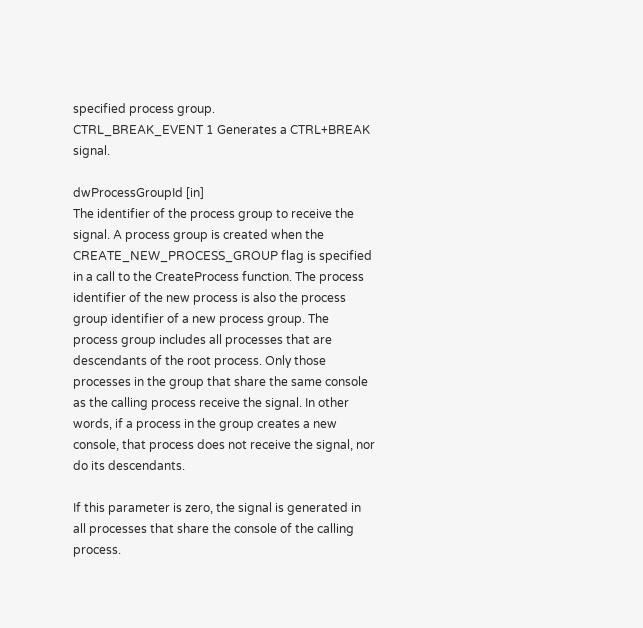specified process group.
CTRL_BREAK_EVENT 1 Generates a CTRL+BREAK signal.

dwProcessGroupId [in]
The identifier of the process group to receive the signal. A process group is created when the CREATE_NEW_PROCESS_GROUP flag is specified in a call to the CreateProcess function. The process identifier of the new process is also the process group identifier of a new process group. The process group includes all processes that are descendants of the root process. Only those processes in the group that share the same console as the calling process receive the signal. In other words, if a process in the group creates a new console, that process does not receive the signal, nor do its descendants.

If this parameter is zero, the signal is generated in all processes that share the console of the calling process.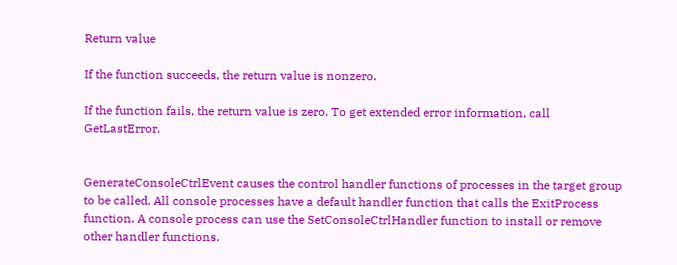Return value

If the function succeeds, the return value is nonzero.

If the function fails, the return value is zero. To get extended error information, call GetLastError.


GenerateConsoleCtrlEvent causes the control handler functions of processes in the target group to be called. All console processes have a default handler function that calls the ExitProcess function. A console process can use the SetConsoleCtrlHandler function to install or remove other handler functions.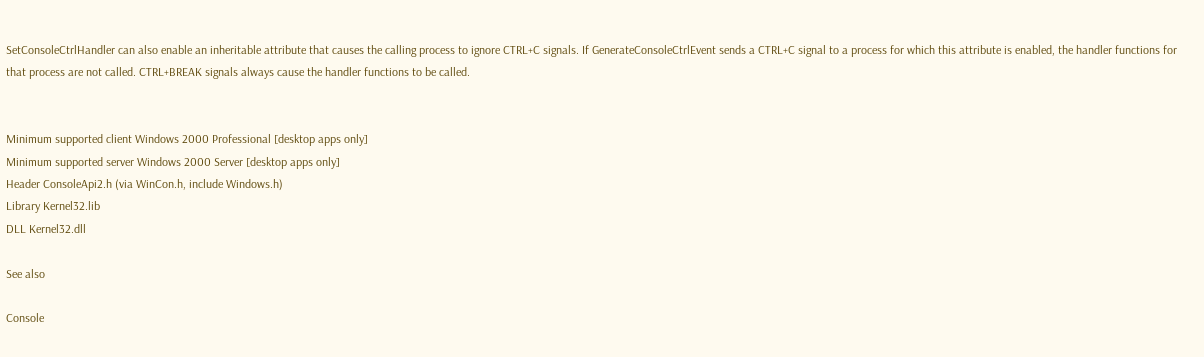SetConsoleCtrlHandler can also enable an inheritable attribute that causes the calling process to ignore CTRL+C signals. If GenerateConsoleCtrlEvent sends a CTRL+C signal to a process for which this attribute is enabled, the handler functions for that process are not called. CTRL+BREAK signals always cause the handler functions to be called.


Minimum supported client Windows 2000 Professional [desktop apps only]
Minimum supported server Windows 2000 Server [desktop apps only]
Header ConsoleApi2.h (via WinCon.h, include Windows.h)
Library Kernel32.lib
DLL Kernel32.dll

See also

Console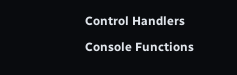Control Handlers

Console Functions